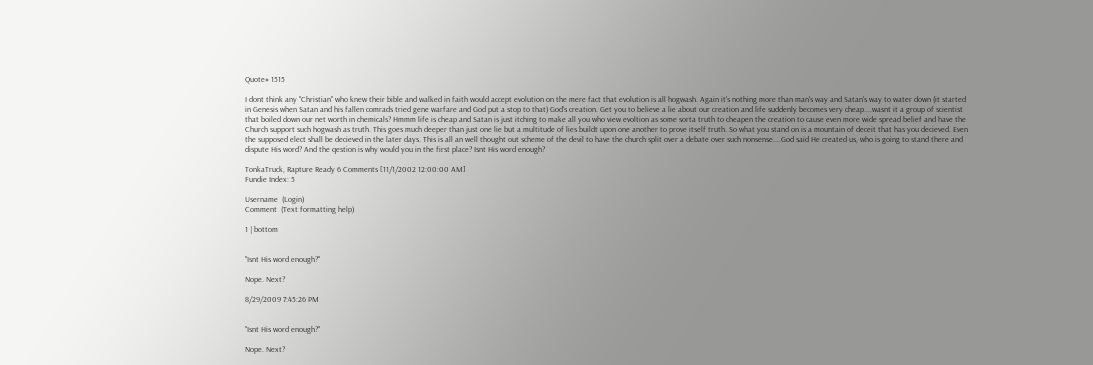Quote# 1515

I dont think any "Christian" who knew their bible and walked in faith would accept evolution on the mere fact that evolution is all hogwash. Again it's nothing more than man's way and Satan's way to water down (it started in Genesis when Satan and his fallen comrads tried gene warfare and God put a stop to that) God's creation. Get you to believe a lie about our creation and life suddenly becomes very cheap....wasnt it a group of scientist that boiled down our net worth in chemicals? Hmmm life is cheap and Satan is just itching to make all you who view evoltion as some sorta truth to cheapen the creation to cause even more wide spread belief and have the Church support such hogwash as truth. This goes much deeper than just one lie but a multitude of lies buildt upon one another to prove itself truth. So what you stand on is a mountain of deceit that has you decieved. Even the supposed elect shall be decieved in the later days. This is all an well thought out scheme of the devil to have the church split over a debate over such nonsense....God said He created us, who is going to stand there and dispute His word? And the qestion is why would you in the first place? Isnt His word enough?

TonkaTruck, Rapture Ready 6 Comments [11/1/2002 12:00:00 AM]
Fundie Index: 5

Username  (Login)
Comment  (Text formatting help)

1 | bottom


"Isnt His word enough?"

Nope. Next?

8/29/2009 7:45:26 PM


"Isnt His word enough?"

Nope. Next?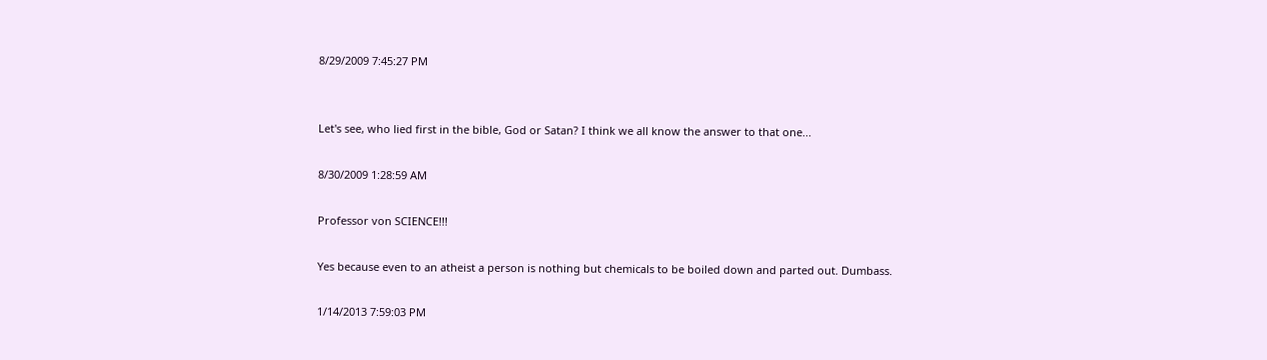8/29/2009 7:45:27 PM


Let's see, who lied first in the bible, God or Satan? I think we all know the answer to that one...

8/30/2009 1:28:59 AM

Professor von SCIENCE!!!

Yes because even to an atheist a person is nothing but chemicals to be boiled down and parted out. Dumbass.

1/14/2013 7:59:03 PM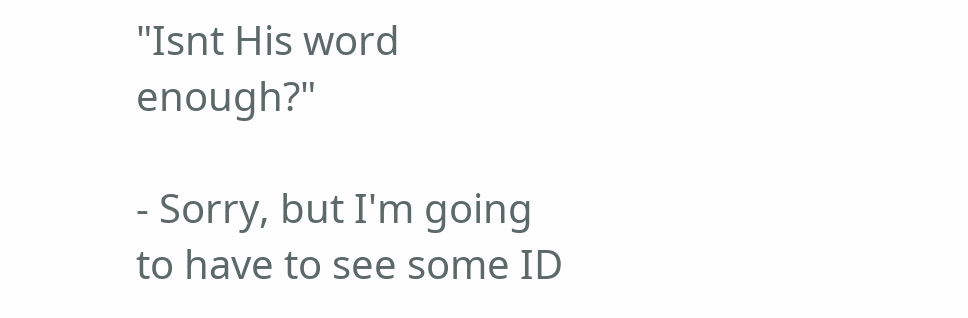"Isnt His word enough?"

- Sorry, but I'm going to have to see some ID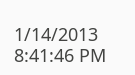1/14/2013 8:41:46 PM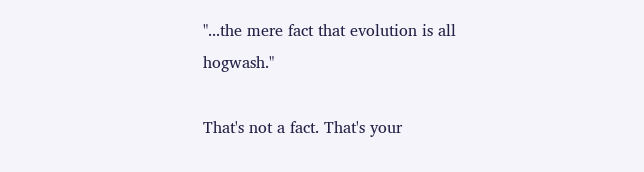"...the mere fact that evolution is all hogwash."

That's not a fact. That's your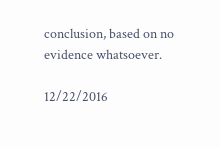conclusion, based on no evidence whatsoever.

12/22/2016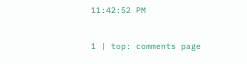11:42:52 PM

1 | top: comments page